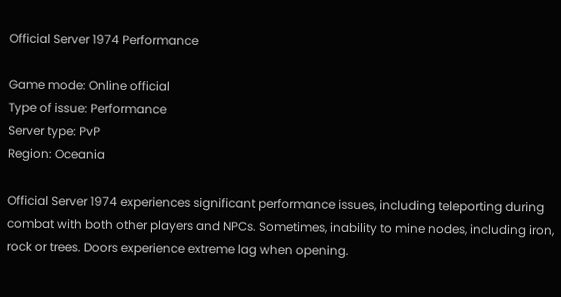Official Server 1974 Performance

Game mode: Online official
Type of issue: Performance
Server type: PvP
Region: Oceania

Official Server 1974 experiences significant performance issues, including teleporting during combat with both other players and NPCs. Sometimes, inability to mine nodes, including iron, rock or trees. Doors experience extreme lag when opening.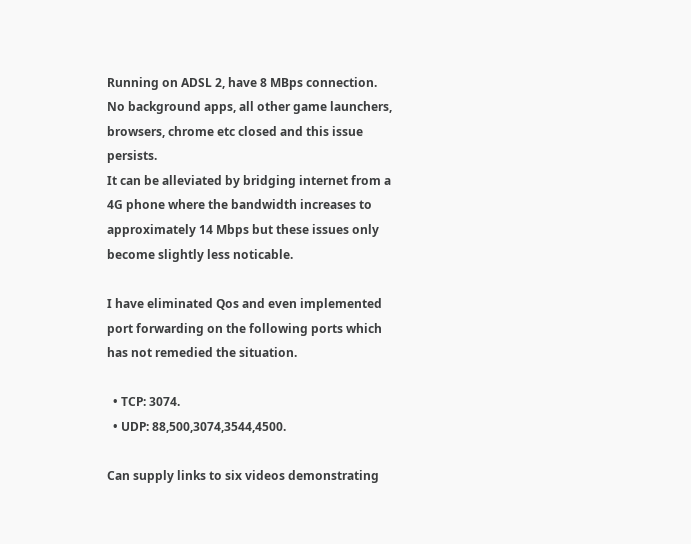Running on ADSL 2, have 8 MBps connection.
No background apps, all other game launchers, browsers, chrome etc closed and this issue persists.
It can be alleviated by bridging internet from a 4G phone where the bandwidth increases to approximately 14 Mbps but these issues only become slightly less noticable.

I have eliminated Qos and even implemented port forwarding on the following ports which has not remedied the situation.

  • TCP: 3074.
  • UDP: 88,500,3074,3544,4500.

Can supply links to six videos demonstrating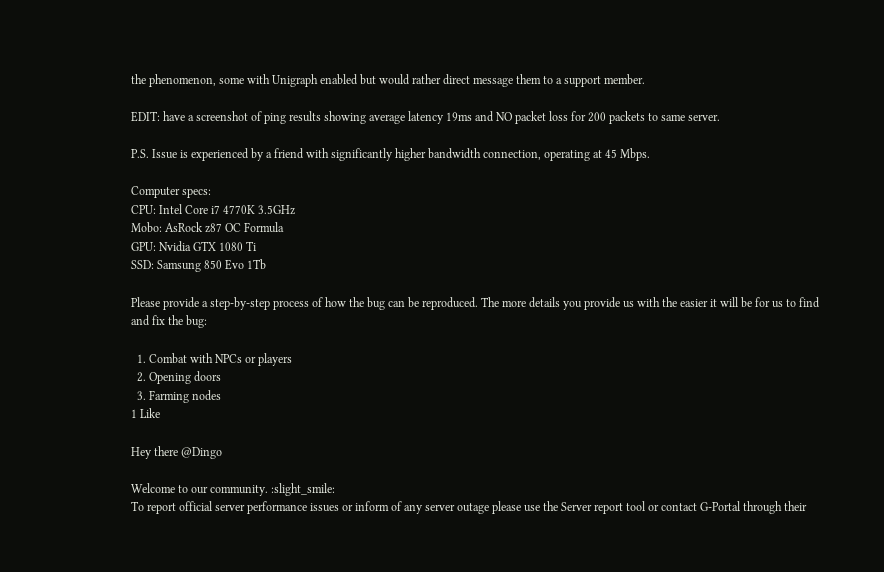the phenomenon, some with Unigraph enabled but would rather direct message them to a support member.

EDIT: have a screenshot of ping results showing average latency 19ms and NO packet loss for 200 packets to same server.

P.S. Issue is experienced by a friend with significantly higher bandwidth connection, operating at 45 Mbps.

Computer specs:
CPU: Intel Core i7 4770K 3.5GHz
Mobo: AsRock z87 OC Formula
GPU: Nvidia GTX 1080 Ti
SSD: Samsung 850 Evo 1Tb

Please provide a step-by-step process of how the bug can be reproduced. The more details you provide us with the easier it will be for us to find and fix the bug:

  1. Combat with NPCs or players
  2. Opening doors
  3. Farming nodes
1 Like

Hey there @Dingo

Welcome to our community. :slight_smile:
To report official server performance issues or inform of any server outage please use the Server report tool or contact G-Portal through their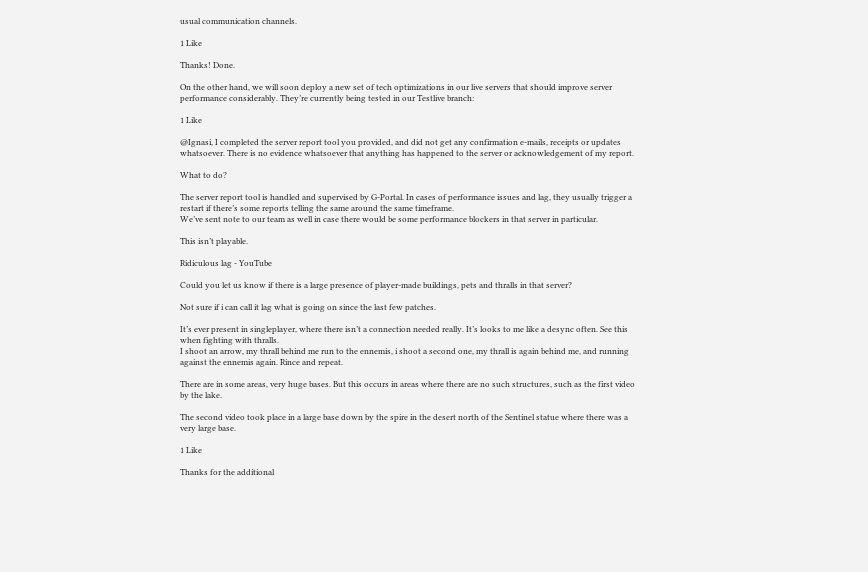usual communication channels.

1 Like

Thanks! Done.

On the other hand, we will soon deploy a new set of tech optimizations in our live servers that should improve server performance considerably. They’re currently being tested in our Testlive branch:

1 Like

@Ignasi, I completed the server report tool you provided, and did not get any confirmation e-mails, receipts or updates whatsoever. There is no evidence whatsoever that anything has happened to the server or acknowledgement of my report.

What to do?

The server report tool is handled and supervised by G-Portal. In cases of performance issues and lag, they usually trigger a restart if there’s some reports telling the same around the same timeframe.
We’ve sent note to our team as well in case there would be some performance blockers in that server in particular.

This isn’t playable.

Ridiculous lag - YouTube

Could you let us know if there is a large presence of player-made buildings, pets and thralls in that server?

Not sure if i can call it lag what is going on since the last few patches.

It’s ever present in singleplayer, where there isn’t a connection needed really. It’s looks to me like a desync often. See this when fighting with thralls.
I shoot an arrow, my thrall behind me run to the ennemis, i shoot a second one, my thrall is again behind me, and running against the ennemis again. Rince and repeat.

There are in some areas, very huge bases. But this occurs in areas where there are no such structures, such as the first video by the lake.

The second video took place in a large base down by the spire in the desert north of the Sentinel statue where there was a very large base.

1 Like

Thanks for the additional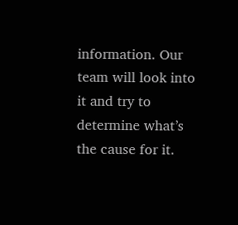information. Our team will look into it and try to determine what’s the cause for it.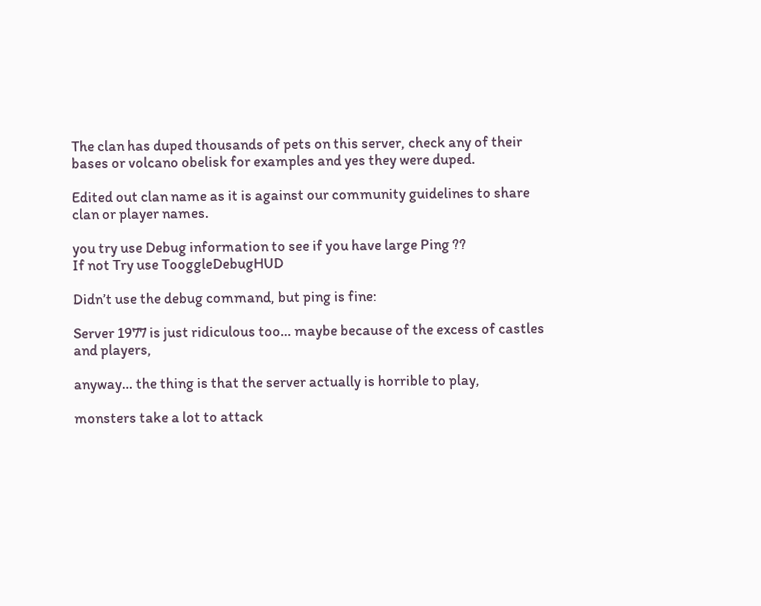The clan has duped thousands of pets on this server, check any of their bases or volcano obelisk for examples and yes they were duped.

Edited out clan name as it is against our community guidelines to share clan or player names.

you try use Debug information to see if you have large Ping ??
If not Try use TooggleDebugHUD

Didn’t use the debug command, but ping is fine:

Server 1977 is just ridiculous too… maybe because of the excess of castles and players,

anyway… the thing is that the server actually is horrible to play,

monsters take a lot to attack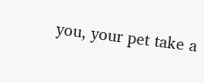you, your pet take a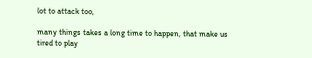lot to attack too,

many things takes a long time to happen, that make us tired to play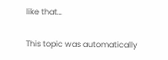like that…

This topic was automatically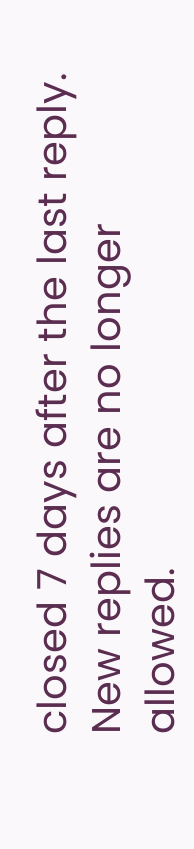closed 7 days after the last reply. New replies are no longer allowed.